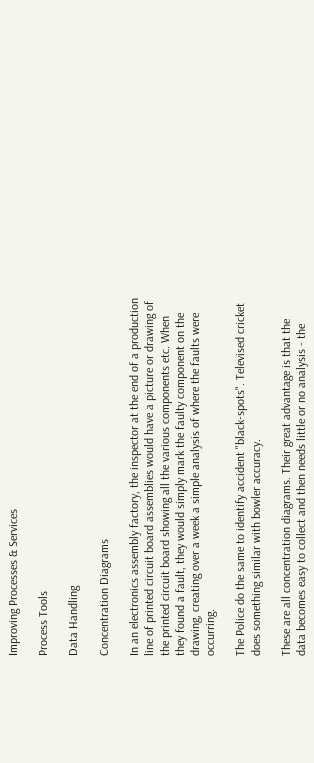Improving Processes & Services

Process Tools

Data Handling

Concentration Diagrams

In an electronics assembly factory, the inspector at the end of a production line of printed circuit board assemblies would have a picture or drawing of the printed circuit board showing all the various components etc. When they found a fault, they would simply mark the faulty component on the drawing, creating over a week a simple analysis of where the faults were occurring.

The Police do the same to identify accident "black-spots". Televised cricket does something similar with bowler accuracy.

These are all concentration diagrams. Their great advantage is that the data becomes easy to collect and then needs little or no analysis - the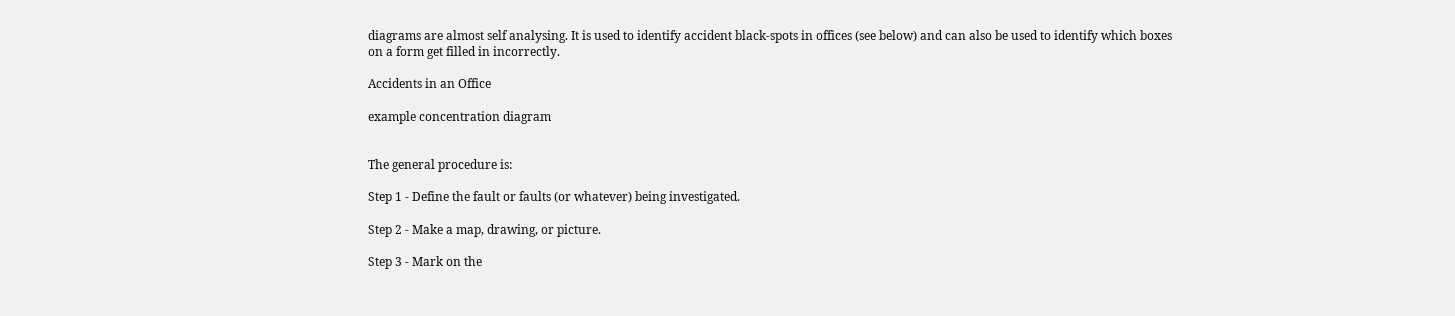diagrams are almost self analysing. It is used to identify accident black-spots in offices (see below) and can also be used to identify which boxes on a form get filled in incorrectly.

Accidents in an Office

example concentration diagram


The general procedure is:

Step 1 - Define the fault or faults (or whatever) being investigated.

Step 2 - Make a map, drawing, or picture.

Step 3 - Mark on the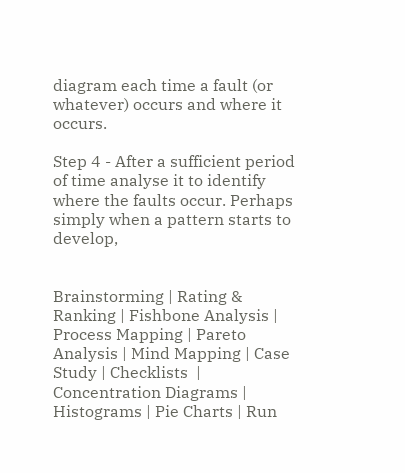diagram each time a fault (or whatever) occurs and where it occurs.

Step 4 - After a sufficient period of time analyse it to identify where the faults occur. Perhaps simply when a pattern starts to develop,


Brainstorming | Rating & Ranking | Fishbone Analysis | Process Mapping | Pareto Analysis | Mind Mapping | Case Study | Checklists  | Concentration Diagrams | Histograms | Pie Charts | Run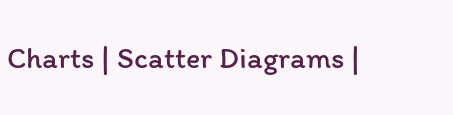Charts | Scatter Diagrams |